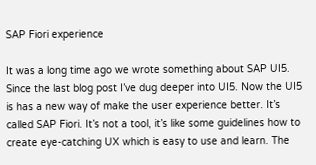SAP Fiori experience

It was a long time ago we wrote something about SAP UI5. Since the last blog post I’ve dug deeper into UI5. Now the UI5 is has a new way of make the user experience better. It’s called SAP Fiori. It’s not a tool, it’s like some guidelines how to create eye-catching UX which is easy to use and learn. The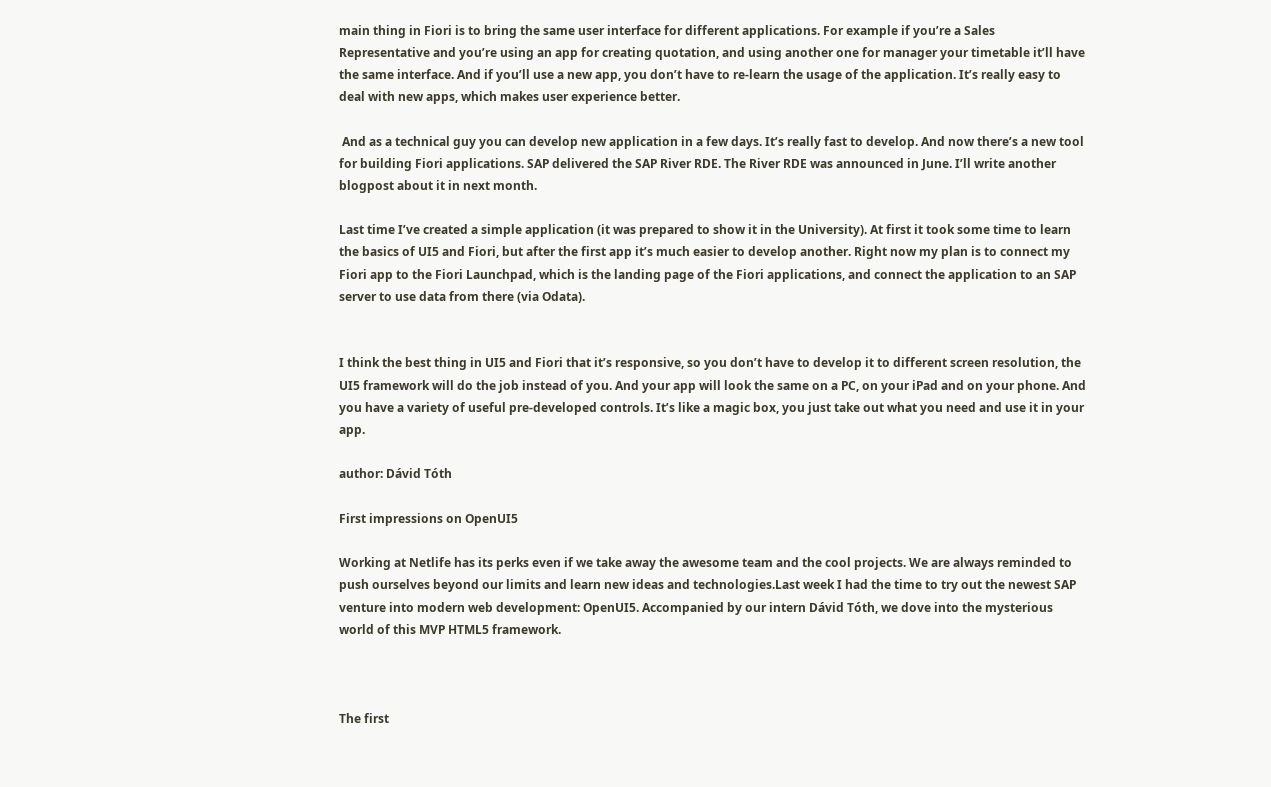main thing in Fiori is to bring the same user interface for different applications. For example if you’re a Sales Representative and you’re using an app for creating quotation, and using another one for manager your timetable it’ll have the same interface. And if you’ll use a new app, you don’t have to re-learn the usage of the application. It’s really easy to deal with new apps, which makes user experience better.

 And as a technical guy you can develop new application in a few days. It’s really fast to develop. And now there’s a new tool for building Fiori applications. SAP delivered the SAP River RDE. The River RDE was announced in June. I’ll write another blogpost about it in next month.

Last time I’ve created a simple application (it was prepared to show it in the University). At first it took some time to learn the basics of UI5 and Fiori, but after the first app it’s much easier to develop another. Right now my plan is to connect my Fiori app to the Fiori Launchpad, which is the landing page of the Fiori applications, and connect the application to an SAP server to use data from there (via Odata).


I think the best thing in UI5 and Fiori that it’s responsive, so you don’t have to develop it to different screen resolution, the UI5 framework will do the job instead of you. And your app will look the same on a PC, on your iPad and on your phone. And you have a variety of useful pre-developed controls. It’s like a magic box, you just take out what you need and use it in your app.

author: Dávid Tóth

First impressions on OpenUI5

Working at Netlife has its perks even if we take away the awesome team and the cool projects. We are always reminded to push ourselves beyond our limits and learn new ideas and technologies.Last week I had the time to try out the newest SAP venture into modern web development: OpenUI5. Accompanied by our intern Dávid Tóth, we dove into the mysterious world of this MVP HTML5 framework.



The first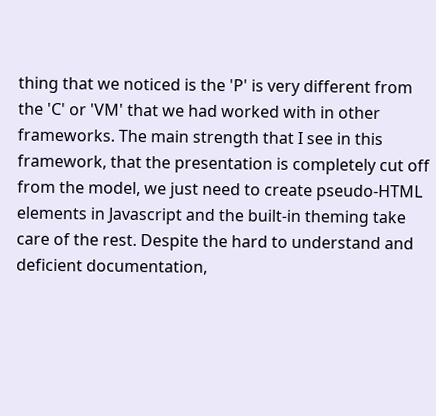thing that we noticed is the 'P' is very different from the 'C' or 'VM' that we had worked with in other frameworks. The main strength that I see in this framework, that the presentation is completely cut off from the model, we just need to create pseudo-HTML elements in Javascript and the built-in theming take care of the rest. Despite the hard to understand and deficient documentation,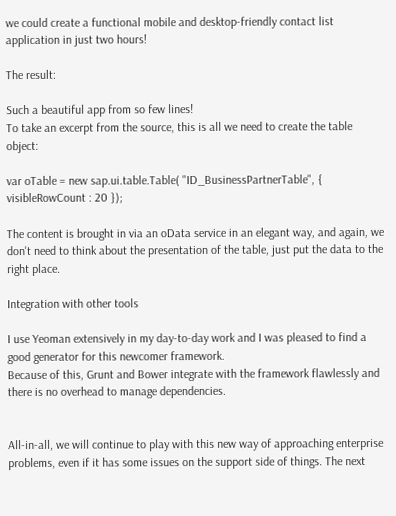we could create a functional mobile and desktop-friendly contact list application in just two hours!

The result:

Such a beautiful app from so few lines!
To take an excerpt from the source, this is all we need to create the table object:

var oTable = new sap.ui.table.Table( "ID_BusinessPartnerTable", { visibleRowCount : 20 });

The content is brought in via an oData service in an elegant way, and again, we don't need to think about the presentation of the table, just put the data to the right place.

Integration with other tools

I use Yeoman extensively in my day-to-day work and I was pleased to find a good generator for this newcomer framework.
Because of this, Grunt and Bower integrate with the framework flawlessly and there is no overhead to manage dependencies.


All-in-all, we will continue to play with this new way of approaching enterprise problems, even if it has some issues on the support side of things. The next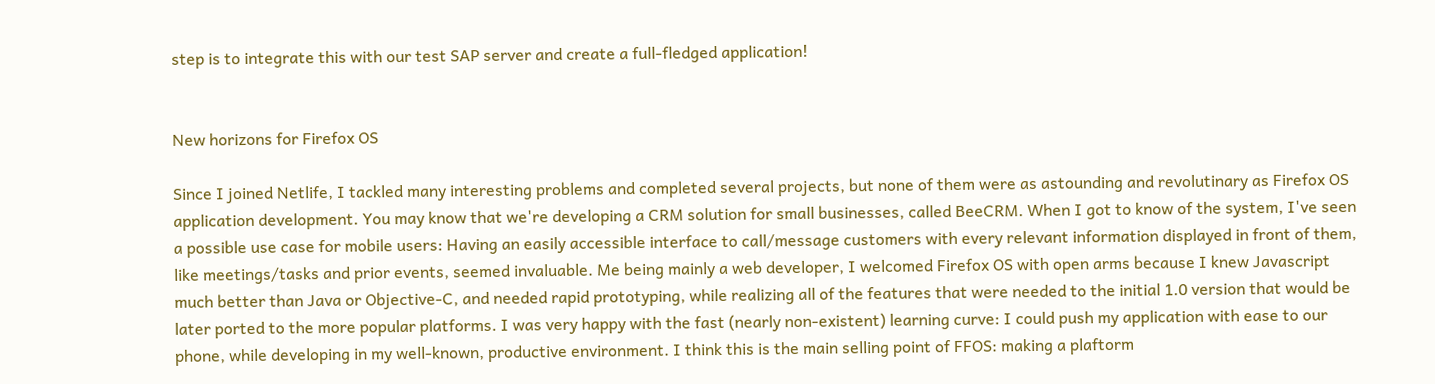step is to integrate this with our test SAP server and create a full-fledged application!


New horizons for Firefox OS

Since I joined Netlife, I tackled many interesting problems and completed several projects, but none of them were as astounding and revolutinary as Firefox OS application development. You may know that we're developing a CRM solution for small businesses, called BeeCRM. When I got to know of the system, I've seen a possible use case for mobile users: Having an easily accessible interface to call/message customers with every relevant information displayed in front of them, like meetings/tasks and prior events, seemed invaluable. Me being mainly a web developer, I welcomed Firefox OS with open arms because I knew Javascript much better than Java or Objective-C, and needed rapid prototyping, while realizing all of the features that were needed to the initial 1.0 version that would be later ported to the more popular platforms. I was very happy with the fast (nearly non-existent) learning curve: I could push my application with ease to our phone, while developing in my well-known, productive environment. I think this is the main selling point of FFOS: making a plaftorm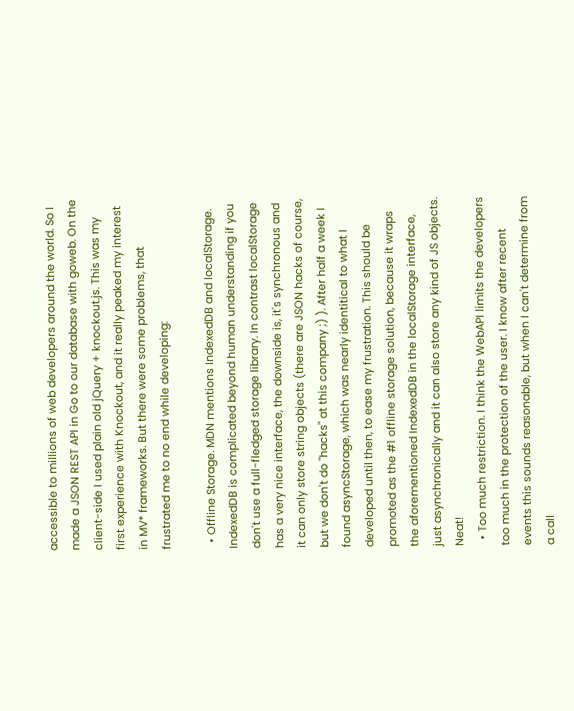accessible to millions of web developers around the world. So I made a JSON REST API in Go to our database with goweb. On the client-side I used plain old jQuery + knockout.js. This was my first experience with Knockout, and it really peaked my interest in MV* frameworks. But there were some problems, that frustrated me to no end while developing:

  • Offline Storage. MDN mentions IndexedDB and localStorage. IndexedDB is complicated beyond human understanding if you don't use a full-fledged storage library. In contrast localStorage has a very nice interface, the downside is, it's synchronous and it can only store string objects (there are JSON hacks of course, but we don't do "hacks" at this company ;) ). After half a week I found asyncStorage, which was nearly identitical to what I developed until then, to ease my frustration. This should be promoted as the #1 offline storage solution, because it wraps the aforementioned IndexedDB in the localStorage interface, just asynchronically and it can also store any kind of JS objects. Neat!
  • Too much restriction. I think the WebAPI limits the developers too much in the protection of the user. I know after recent events this sounds reasonable, but when I can't determine from a call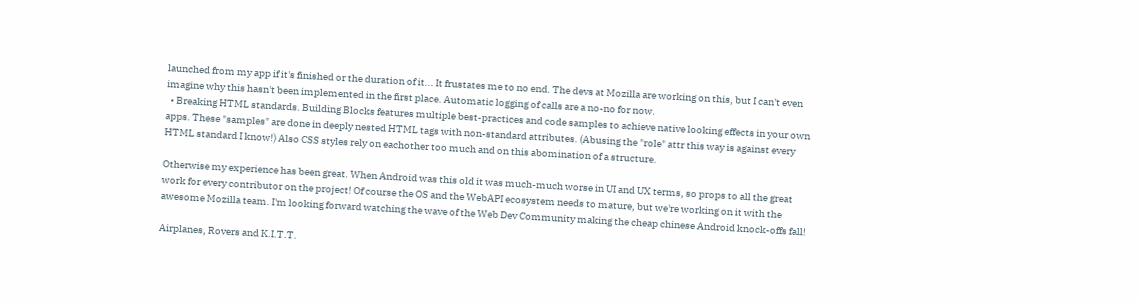launched from my app if it's finished or the duration of it... It frustates me to no end. The devs at Mozilla are working on this, but I can't even imagine why this hasn't been implemented in the first place. Automatic logging of calls are a no-no for now.
  • Breaking HTML standards. Building Blocks features multiple best-practices and code samples to achieve native looking effects in your own apps. These "samples" are done in deeply nested HTML tags with non-standard attributes. (Abusing the "role" attr this way is against every HTML standard I know!) Also CSS styles rely on eachother too much and on this abomination of a structure.

Otherwise my experience has been great. When Android was this old it was much-much worse in UI and UX terms, so props to all the great work for every contributor on the project! Of course the OS and the WebAPI ecosystem needs to mature, but we're working on it with the awesome Mozilla team. I'm looking forward watching the wave of the Web Dev Community making the cheap chinese Android knock-offs fall!

Airplanes, Rovers and K.I.T.T.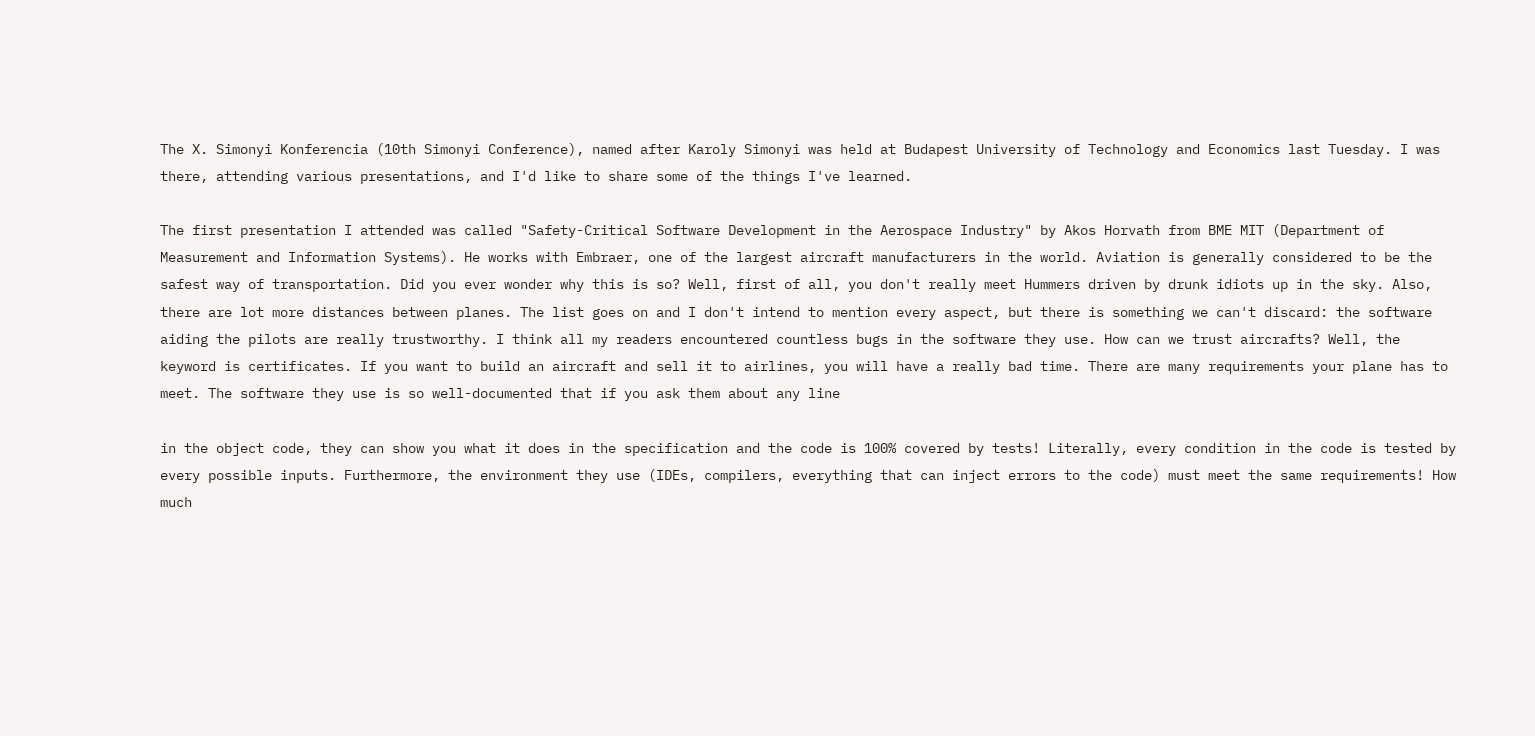The X. Simonyi Konferencia (10th Simonyi Conference), named after Karoly Simonyi was held at Budapest University of Technology and Economics last Tuesday. I was there, attending various presentations, and I'd like to share some of the things I've learned.

The first presentation I attended was called "Safety-Critical Software Development in the Aerospace Industry" by Akos Horvath from BME MIT (Department of Measurement and Information Systems). He works with Embraer, one of the largest aircraft manufacturers in the world. Aviation is generally considered to be the safest way of transportation. Did you ever wonder why this is so? Well, first of all, you don't really meet Hummers driven by drunk idiots up in the sky. Also, there are lot more distances between planes. The list goes on and I don't intend to mention every aspect, but there is something we can't discard: the software aiding the pilots are really trustworthy. I think all my readers encountered countless bugs in the software they use. How can we trust aircrafts? Well, the keyword is certificates. If you want to build an aircraft and sell it to airlines, you will have a really bad time. There are many requirements your plane has to meet. The software they use is so well-documented that if you ask them about any line

in the object code, they can show you what it does in the specification and the code is 100% covered by tests! Literally, every condition in the code is tested by every possible inputs. Furthermore, the environment they use (IDEs, compilers, everything that can inject errors to the code) must meet the same requirements! How much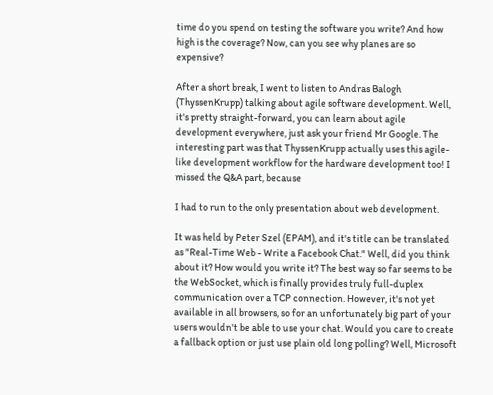time do you spend on testing the software you write? And how high is the coverage? Now, can you see why planes are so expensive?

After a short break, I went to listen to Andras Balogh (ThyssenKrupp) talking about agile software development. Well, it's pretty straight-forward, you can learn about agile development everywhere, just ask your friend Mr Google. The interesting part was that ThyssenKrupp actually uses this agile-like development workflow for the hardware development too! I missed the Q&A part, because

I had to run to the only presentation about web development.

It was held by Peter Szel (EPAM), and it's title can be translated as "Real-Time Web - Write a Facebook Chat." Well, did you think about it? How would you write it? The best way so far seems to be the WebSocket, which is finally provides truly full-duplex communication over a TCP connection. However, it's not yet available in all browsers, so for an unfortunately big part of your users wouldn't be able to use your chat. Would you care to create a fallback option or just use plain old long polling? Well, Microsoft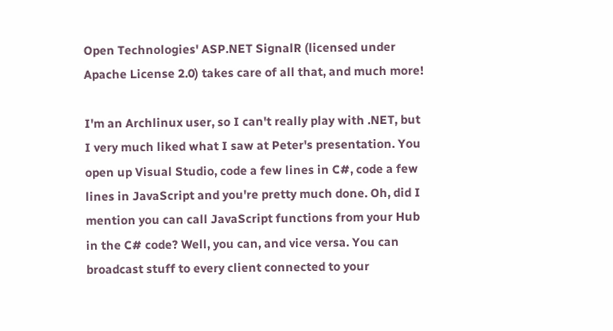Open Technologies' ASP.NET SignalR (licensed under Apache License 2.0) takes care of all that, and much more!

I'm an Archlinux user, so I can't really play with .NET, but I very much liked what I saw at Peter's presentation. You open up Visual Studio, code a few lines in C#, code a few lines in JavaScript and you're pretty much done. Oh, did I mention you can call JavaScript functions from your Hub in the C# code? Well, you can, and vice versa. You can broadcast stuff to every client connected to your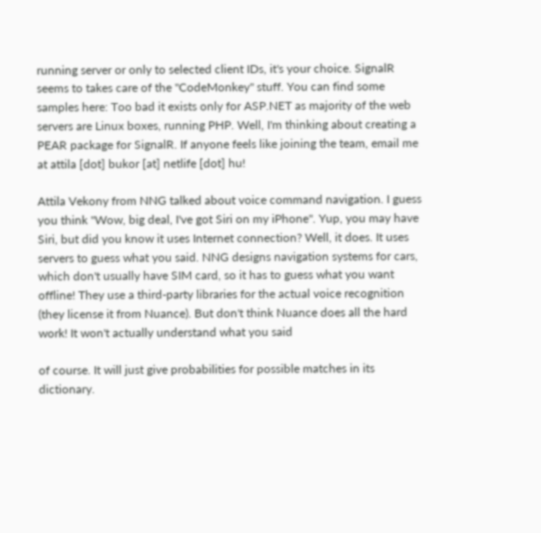running server or only to selected client IDs, it's your choice. SignalR seems to takes care of the "CodeMonkey" stuff. You can find some samples here: Too bad it exists only for ASP.NET as majority of the web servers are Linux boxes, running PHP. Well, I'm thinking about creating a PEAR package for SignalR. If anyone feels like joining the team, email me at attila [dot] bukor [at] netlife [dot] hu!

Attila Vekony from NNG talked about voice command navigation. I guess you think "Wow, big deal, I've got Siri on my iPhone". Yup, you may have Siri, but did you know it uses Internet connection? Well, it does. It uses servers to guess what you said. NNG designs navigation systems for cars, which don't usually have SIM card, so it has to guess what you want offline! They use a third-party libraries for the actual voice recognition (they license it from Nuance). But don't think Nuance does all the hard work! It won't actually understand what you said

of course. It will just give probabilities for possible matches in its dictionary.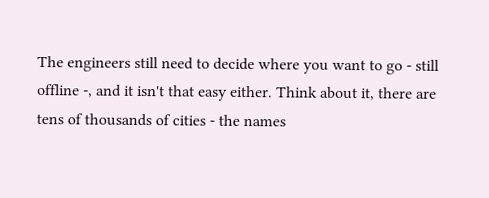The engineers still need to decide where you want to go - still offline -, and it isn't that easy either. Think about it, there are tens of thousands of cities - the names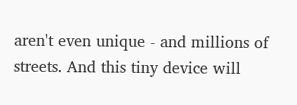aren't even unique - and millions of streets. And this tiny device will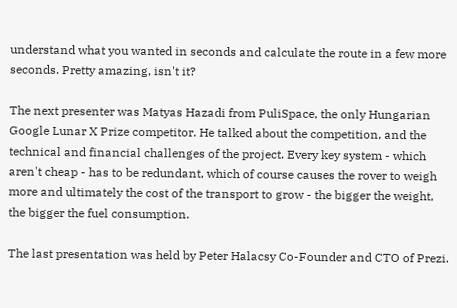understand what you wanted in seconds and calculate the route in a few more seconds. Pretty amazing, isn't it?

The next presenter was Matyas Hazadi from PuliSpace, the only Hungarian Google Lunar X Prize competitor. He talked about the competition, and the technical and financial challenges of the project. Every key system - which aren't cheap - has to be redundant, which of course causes the rover to weigh more and ultimately the cost of the transport to grow - the bigger the weight, the bigger the fuel consumption.

The last presentation was held by Peter Halacsy Co-Founder and CTO of Prezi.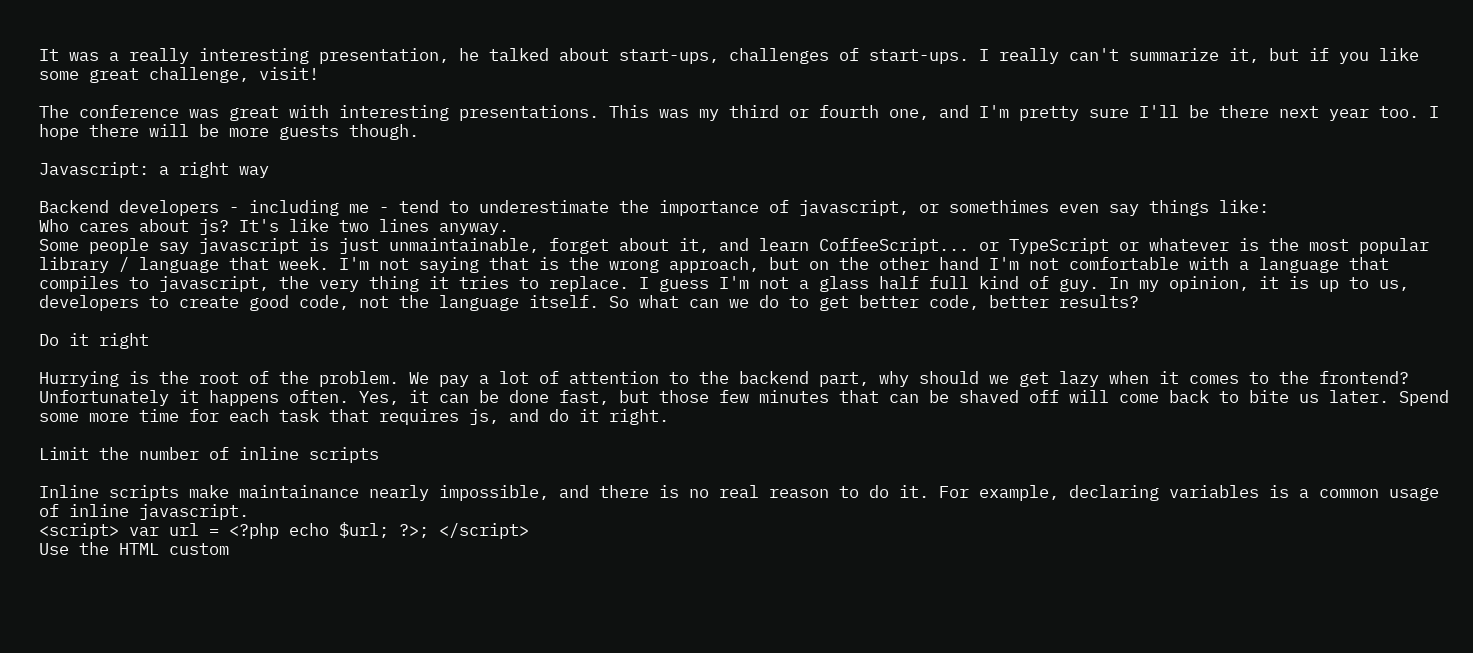It was a really interesting presentation, he talked about start-ups, challenges of start-ups. I really can't summarize it, but if you like some great challenge, visit!

The conference was great with interesting presentations. This was my third or fourth one, and I'm pretty sure I'll be there next year too. I hope there will be more guests though.

Javascript: a right way

Backend developers - including me - tend to underestimate the importance of javascript, or somethimes even say things like:
Who cares about js? It's like two lines anyway.
Some people say javascript is just unmaintainable, forget about it, and learn CoffeeScript... or TypeScript or whatever is the most popular library / language that week. I'm not saying that is the wrong approach, but on the other hand I'm not comfortable with a language that compiles to javascript, the very thing it tries to replace. I guess I'm not a glass half full kind of guy. In my opinion, it is up to us, developers to create good code, not the language itself. So what can we do to get better code, better results?

Do it right

Hurrying is the root of the problem. We pay a lot of attention to the backend part, why should we get lazy when it comes to the frontend? Unfortunately it happens often. Yes, it can be done fast, but those few minutes that can be shaved off will come back to bite us later. Spend some more time for each task that requires js, and do it right.

Limit the number of inline scripts

Inline scripts make maintainance nearly impossible, and there is no real reason to do it. For example, declaring variables is a common usage of inline javascript.
<script> var url = <?php echo $url; ?>; </script>
Use the HTML custom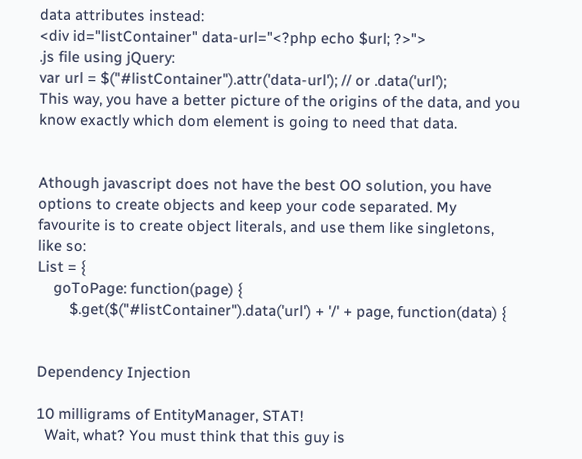data attributes instead:
<div id="listContainer" data-url="<?php echo $url; ?>">
.js file using jQuery:
var url = $("#listContainer").attr('data-url'); // or .data('url');
This way, you have a better picture of the origins of the data, and you know exactly which dom element is going to need that data.


Athough javascript does not have the best OO solution, you have options to create objects and keep your code separated. My favourite is to create object literals, and use them like singletons, like so:
List = {
    goToPage: function(page) {
        $.get($("#listContainer").data('url') + '/' + page, function(data) {


Dependency Injection

10 milligrams of EntityManager, STAT!
  Wait, what? You must think that this guy is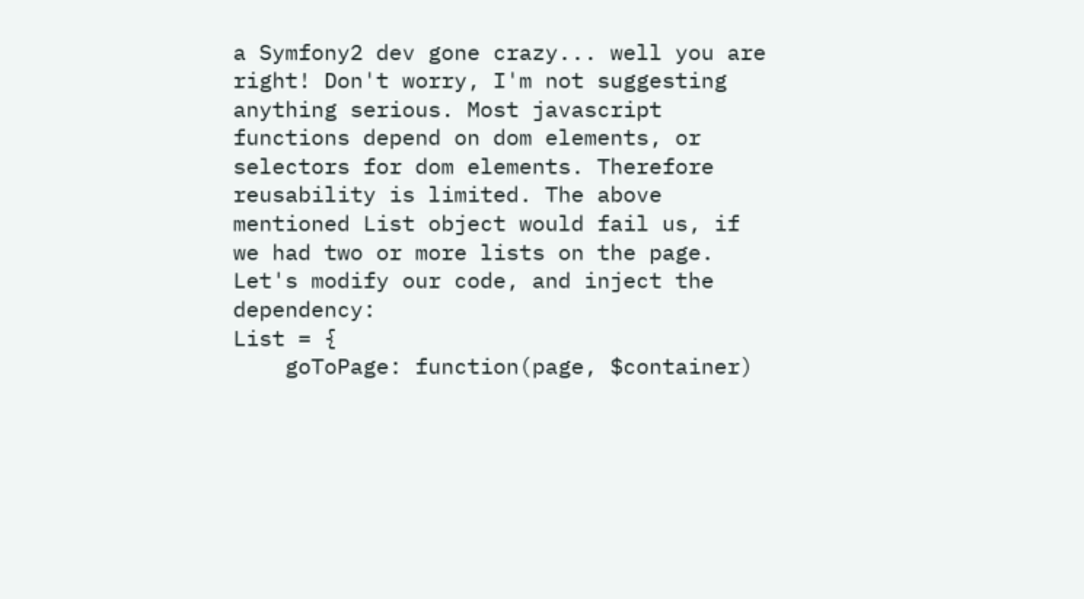a Symfony2 dev gone crazy... well you are right! Don't worry, I'm not suggesting anything serious. Most javascript functions depend on dom elements, or selectors for dom elements. Therefore reusability is limited. The above mentioned List object would fail us, if we had two or more lists on the page. Let's modify our code, and inject the dependency:
List = {
    goToPage: function(page, $container)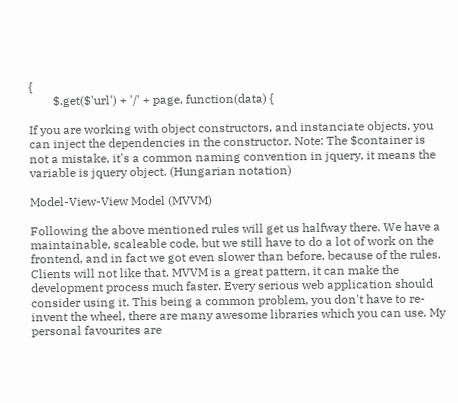{
        $.get($'url') + '/' + page, function(data) {

If you are working with object constructors, and instanciate objects, you can inject the dependencies in the constructor. Note: The $container is not a mistake, it's a common naming convention in jquery, it means the variable is jquery object. (Hungarian notation)

Model-View-View Model (MVVM)

Following the above mentioned rules will get us halfway there. We have a maintainable, scaleable code, but we still have to do a lot of work on the frontend, and in fact we got even slower than before, because of the rules. Clients will not like that. MVVM is a great pattern, it can make the development process much faster. Every serious web application should consider using it. This being a common problem, you don't have to re-invent the wheel, there are many awesome libraries which you can use. My personal favourites are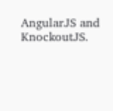AngularJS and KnockoutJS.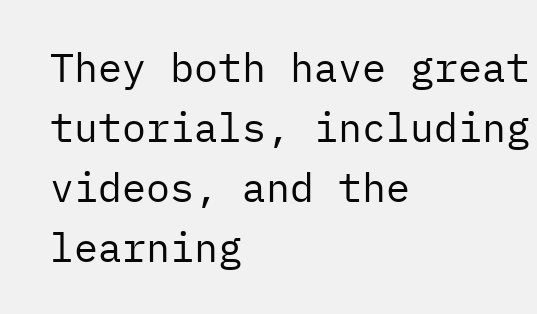They both have great tutorials, including videos, and the learning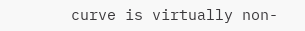curve is virtually non-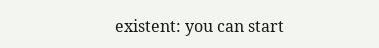existent: you can start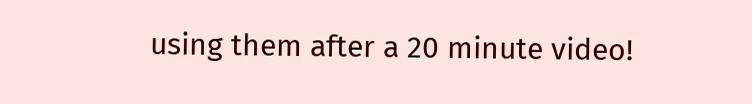using them after a 20 minute video!